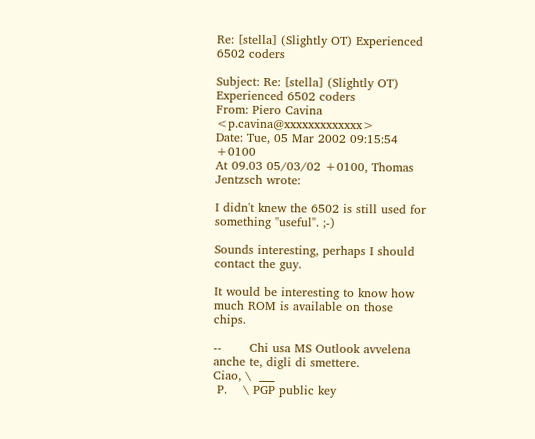Re: [stella] (Slightly OT) Experienced 6502 coders

Subject: Re: [stella] (Slightly OT) Experienced 6502 coders
From: Piero Cavina <p.cavina@xxxxxxxxxxxxx>
Date: Tue, 05 Mar 2002 09:15:54 +0100
At 09.03 05/03/02 +0100, Thomas Jentzsch wrote:

I didn't knew the 6502 is still used for something "useful". ;-)

Sounds interesting, perhaps I should contact the guy.

It would be interesting to know how much ROM is available on those chips.

--       Chi usa MS Outlook avvelena anche te, digli di smettere.
Ciao, \  ___
 P.    \ PGP public key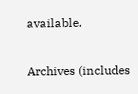available.

Archives (includes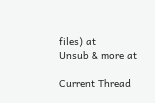files) at
Unsub & more at

Current Thread